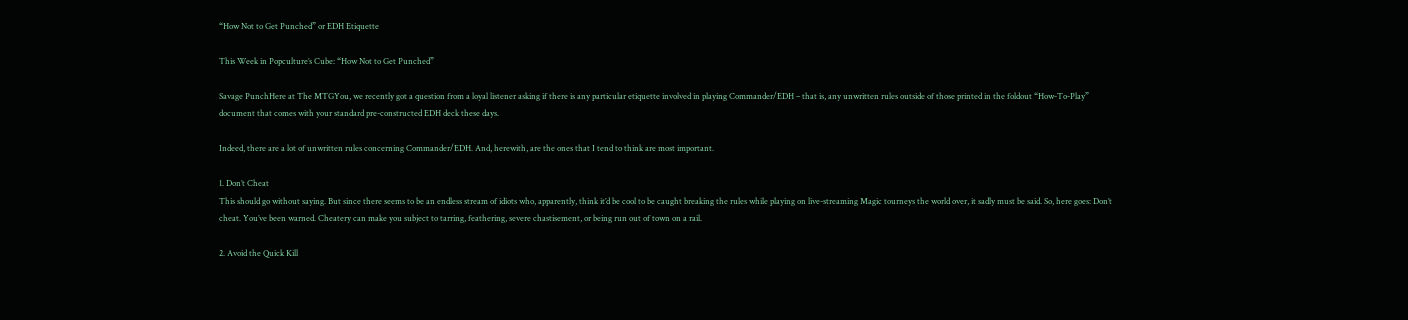“How Not to Get Punched” or EDH Etiquette

This Week in Popculture’s Cube: “How Not to Get Punched”

Savage PunchHere at The MTGYou, we recently got a question from a loyal listener asking if there is any particular etiquette involved in playing Commander/EDH – that is, any unwritten rules outside of those printed in the foldout “How-To-Play” document that comes with your standard pre-constructed EDH deck these days.

Indeed, there are a lot of unwritten rules concerning Commander/EDH. And, herewith, are the ones that I tend to think are most important.

1. Don’t Cheat
This should go without saying. But since there seems to be an endless stream of idiots who, apparently, think it’d be cool to be caught breaking the rules while playing on live-streaming Magic tourneys the world over, it sadly must be said. So, here goes: Don’t cheat. You’ve been warned. Cheatery can make you subject to tarring, feathering, severe chastisement, or being run out of town on a rail.

2. Avoid the Quick Kill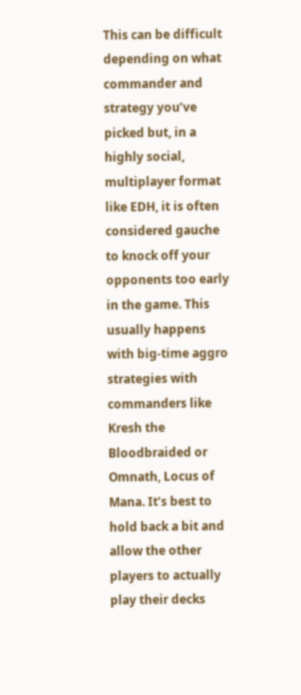This can be difficult depending on what commander and strategy you’ve picked but, in a highly social, multiplayer format like EDH, it is often considered gauche to knock off your opponents too early in the game. This usually happens with big-time aggro strategies with commanders like Kresh the Bloodbraided or Omnath, Locus of Mana. It’s best to hold back a bit and allow the other players to actually play their decks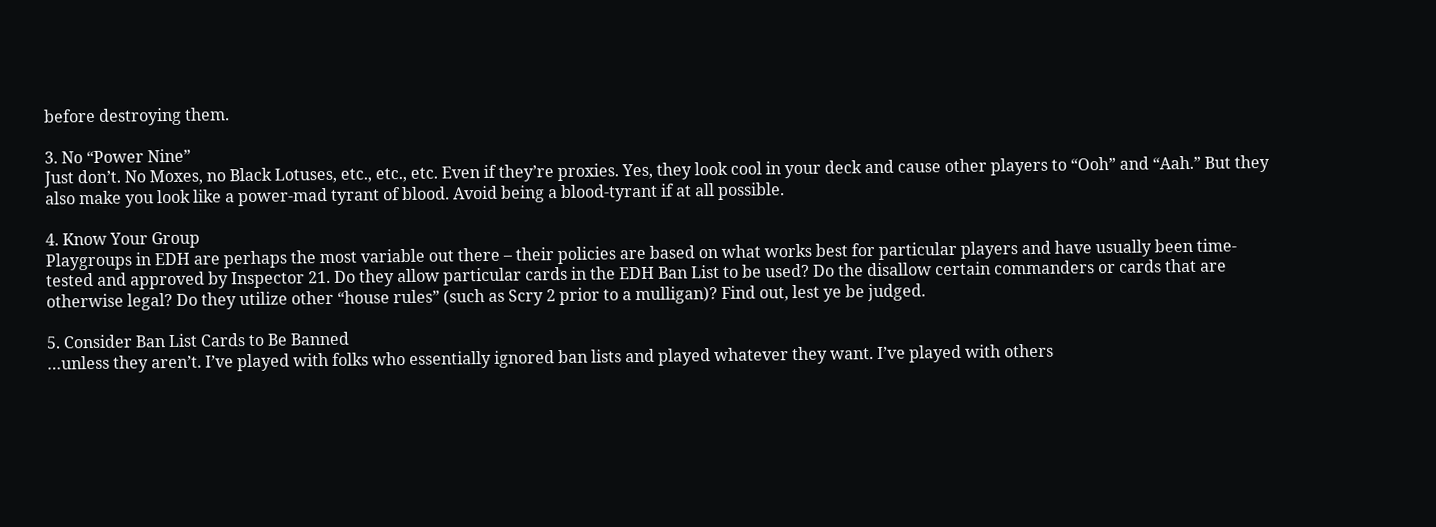before destroying them.

3. No “Power Nine”
Just don’t. No Moxes, no Black Lotuses, etc., etc., etc. Even if they’re proxies. Yes, they look cool in your deck and cause other players to “Ooh” and “Aah.” But they also make you look like a power-mad tyrant of blood. Avoid being a blood-tyrant if at all possible.

4. Know Your Group
Playgroups in EDH are perhaps the most variable out there – their policies are based on what works best for particular players and have usually been time-tested and approved by Inspector 21. Do they allow particular cards in the EDH Ban List to be used? Do the disallow certain commanders or cards that are otherwise legal? Do they utilize other “house rules” (such as Scry 2 prior to a mulligan)? Find out, lest ye be judged.

5. Consider Ban List Cards to Be Banned
…unless they aren’t. I’ve played with folks who essentially ignored ban lists and played whatever they want. I’ve played with others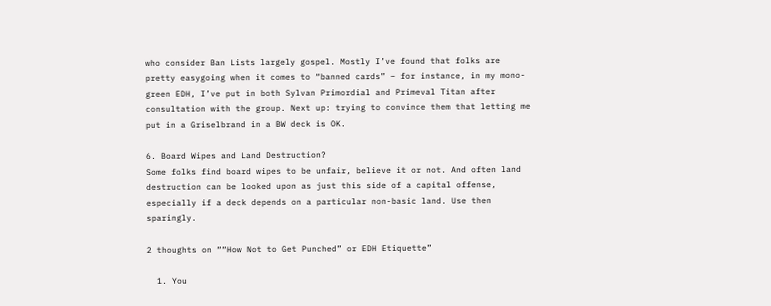who consider Ban Lists largely gospel. Mostly I’ve found that folks are pretty easygoing when it comes to “banned cards” – for instance, in my mono-green EDH, I’ve put in both Sylvan Primordial and Primeval Titan after consultation with the group. Next up: trying to convince them that letting me put in a Griselbrand in a BW deck is OK.

6. Board Wipes and Land Destruction?
Some folks find board wipes to be unfair, believe it or not. And often land destruction can be looked upon as just this side of a capital offense, especially if a deck depends on a particular non-basic land. Use then sparingly.

2 thoughts on ““How Not to Get Punched” or EDH Etiquette”

  1. You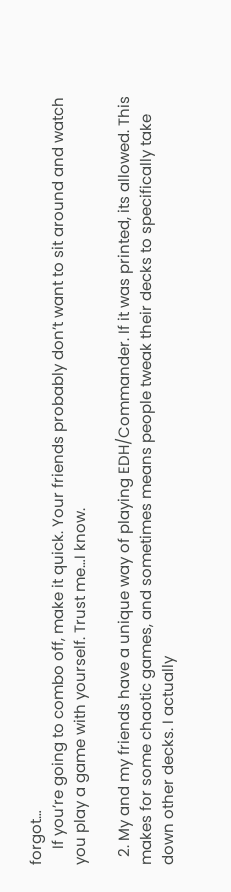forgot…
    If you’re going to combo off, make it quick. Your friends probably don’t want to sit around and watch you play a game with yourself. Trust me…I know.

  2. My and my friends have a unique way of playing EDH/Commander. If it was printed, its allowed. This makes for some chaotic games, and sometimes means people tweak their decks to specifically take down other decks. I actually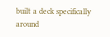built a deck specifically around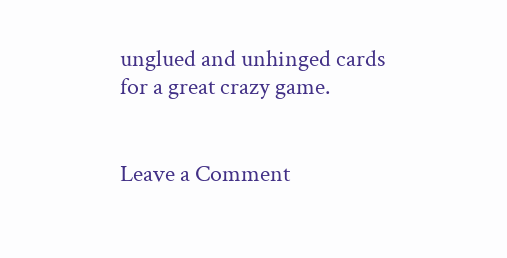unglued and unhinged cards for a great crazy game.


Leave a Comment